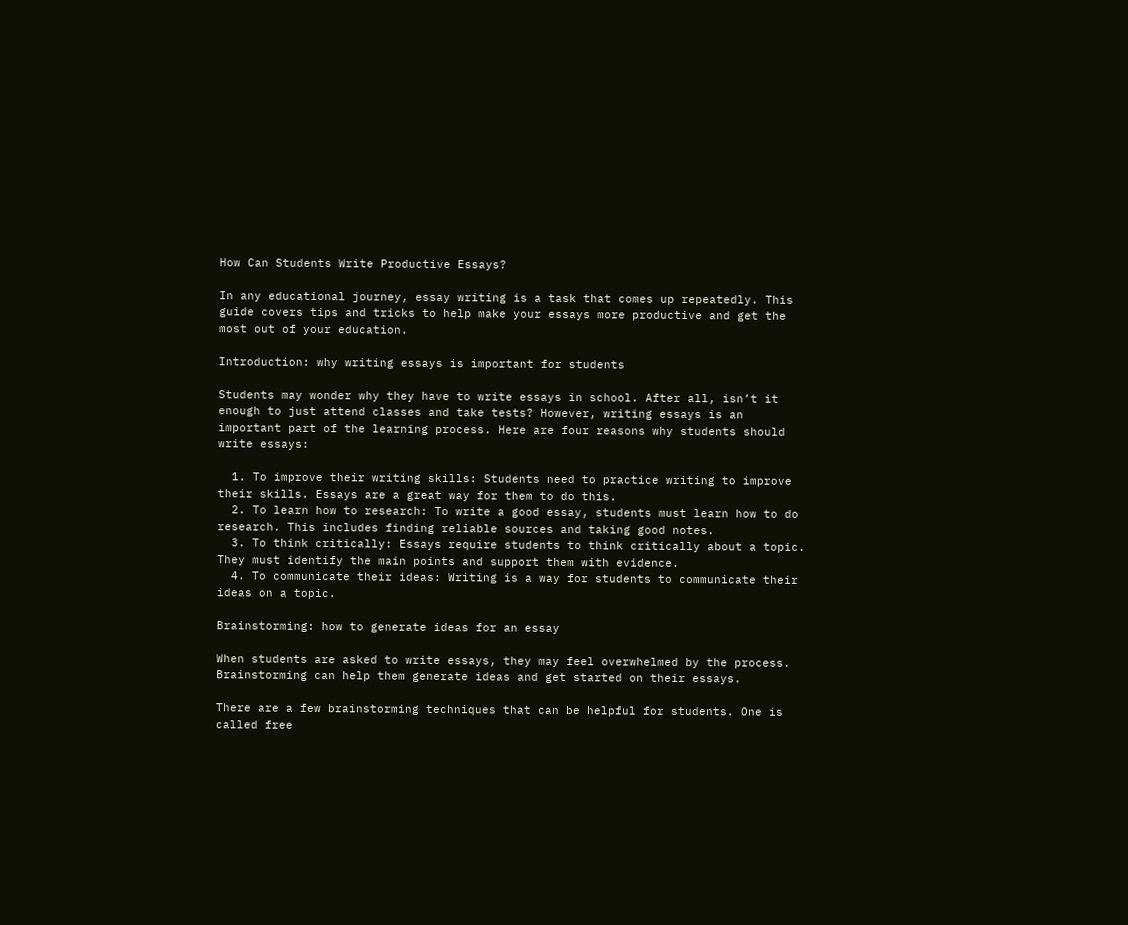How Can Students Write Productive Essays?

In any educational journey, essay writing is a task that comes up repeatedly. This guide covers tips and tricks to help make your essays more productive and get the most out of your education.

Introduction: why writing essays is important for students

Students may wonder why they have to write essays in school. After all, isn’t it enough to just attend classes and take tests? However, writing essays is an important part of the learning process. Here are four reasons why students should write essays:

  1. To improve their writing skills: Students need to practice writing to improve their skills. Essays are a great way for them to do this.
  2. To learn how to research: To write a good essay, students must learn how to do research. This includes finding reliable sources and taking good notes.
  3. To think critically: Essays require students to think critically about a topic. They must identify the main points and support them with evidence.
  4. To communicate their ideas: Writing is a way for students to communicate their ideas on a topic.

Brainstorming: how to generate ideas for an essay

When students are asked to write essays, they may feel overwhelmed by the process. Brainstorming can help them generate ideas and get started on their essays.

There are a few brainstorming techniques that can be helpful for students. One is called free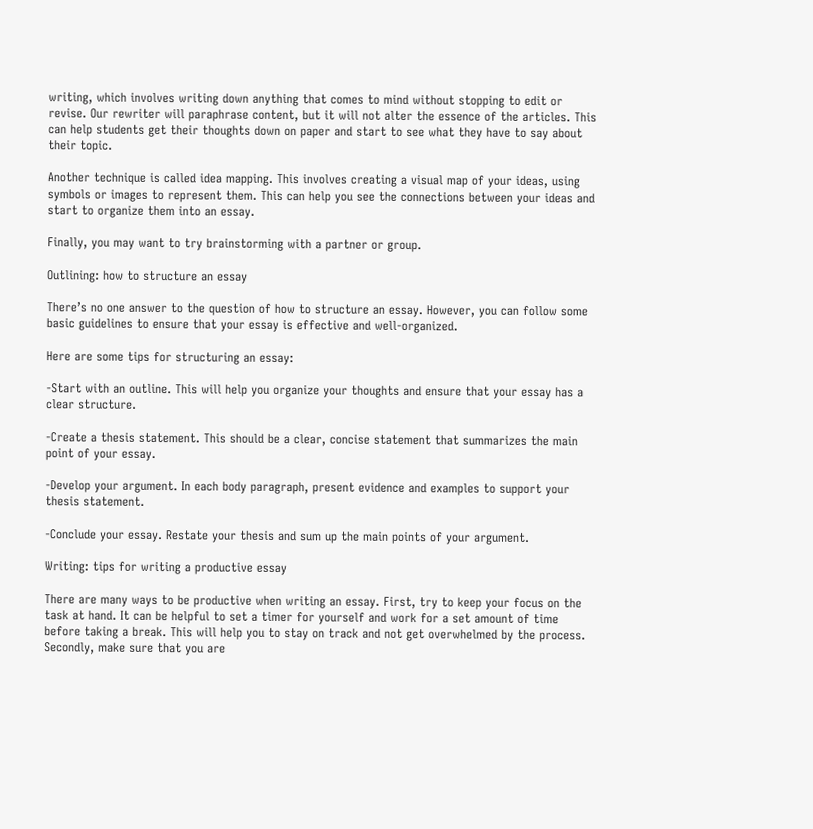writing, which involves writing down anything that comes to mind without stopping to edit or revise. Our rewriter will paraphrase content, but it will not alter the essence of the articles. This can help students get their thoughts down on paper and start to see what they have to say about their topic.

Another technique is called idea mapping. This involves creating a visual map of your ideas, using symbols or images to represent them. This can help you see the connections between your ideas and start to organize them into an essay.

Finally, you may want to try brainstorming with a partner or group.

Outlining: how to structure an essay

There’s no one answer to the question of how to structure an essay. However, you can follow some basic guidelines to ensure that your essay is effective and well-organized.

Here are some tips for structuring an essay:

-Start with an outline. This will help you organize your thoughts and ensure that your essay has a clear structure.

-Create a thesis statement. This should be a clear, concise statement that summarizes the main point of your essay.

-Develop your argument. In each body paragraph, present evidence and examples to support your thesis statement.

-Conclude your essay. Restate your thesis and sum up the main points of your argument.

Writing: tips for writing a productive essay

There are many ways to be productive when writing an essay. First, try to keep your focus on the task at hand. It can be helpful to set a timer for yourself and work for a set amount of time before taking a break. This will help you to stay on track and not get overwhelmed by the process. Secondly, make sure that you are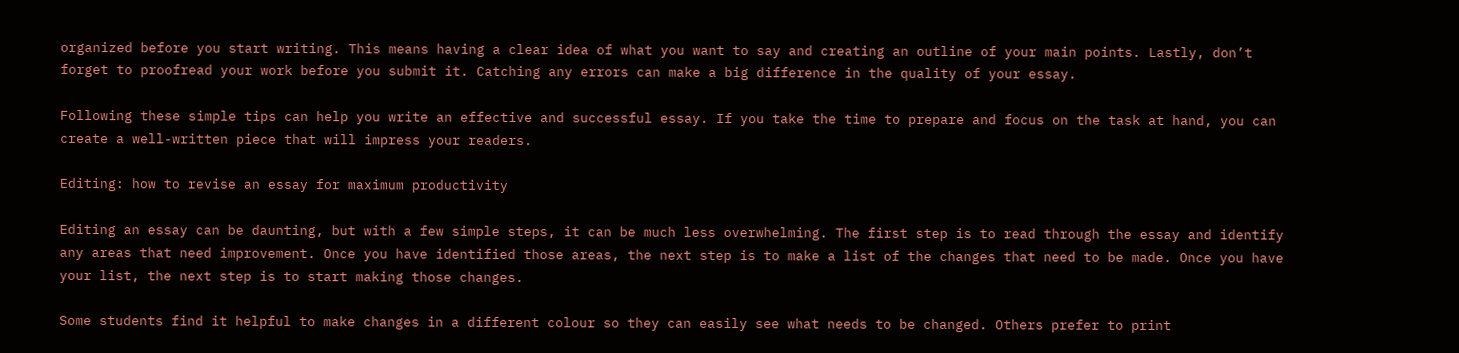organized before you start writing. This means having a clear idea of what you want to say and creating an outline of your main points. Lastly, don’t forget to proofread your work before you submit it. Catching any errors can make a big difference in the quality of your essay.

Following these simple tips can help you write an effective and successful essay. If you take the time to prepare and focus on the task at hand, you can create a well-written piece that will impress your readers.

Editing: how to revise an essay for maximum productivity

Editing an essay can be daunting, but with a few simple steps, it can be much less overwhelming. The first step is to read through the essay and identify any areas that need improvement. Once you have identified those areas, the next step is to make a list of the changes that need to be made. Once you have your list, the next step is to start making those changes.

Some students find it helpful to make changes in a different colour so they can easily see what needs to be changed. Others prefer to print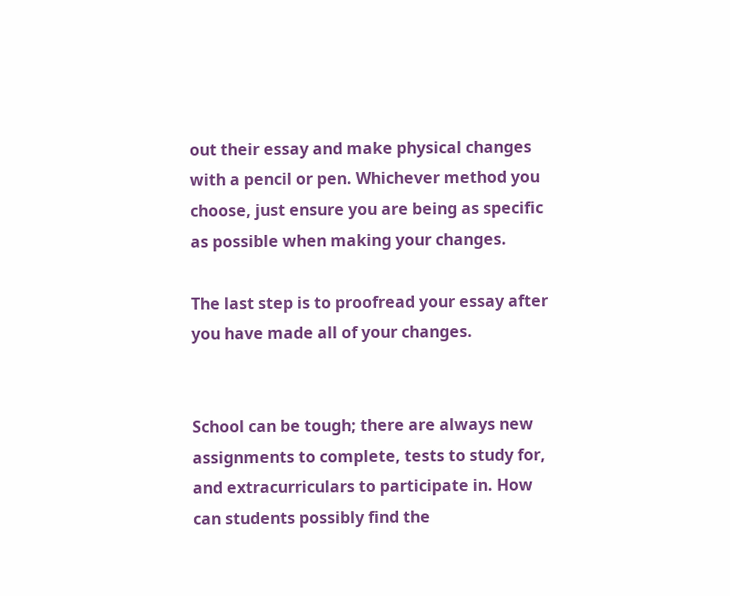out their essay and make physical changes with a pencil or pen. Whichever method you choose, just ensure you are being as specific as possible when making your changes.

The last step is to proofread your essay after you have made all of your changes.


School can be tough; there are always new assignments to complete, tests to study for, and extracurriculars to participate in. How can students possibly find the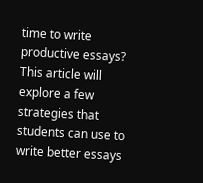time to write productive essays? This article will explore a few strategies that students can use to write better essays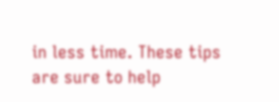in less time. These tips are sure to help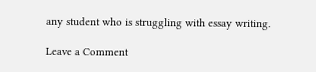any student who is struggling with essay writing.

Leave a Comment